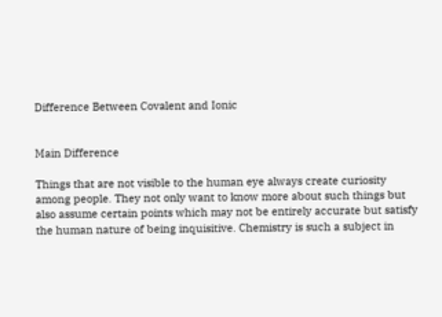Difference Between Covalent and Ionic


Main Difference

Things that are not visible to the human eye always create curiosity among people. They not only want to know more about such things but also assume certain points which may not be entirely accurate but satisfy the human nature of being inquisitive. Chemistry is such a subject in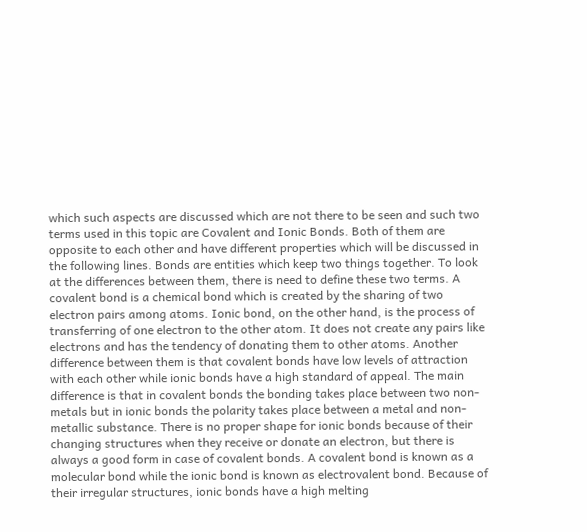which such aspects are discussed which are not there to be seen and such two terms used in this topic are Covalent and Ionic Bonds. Both of them are opposite to each other and have different properties which will be discussed in the following lines. Bonds are entities which keep two things together. To look at the differences between them, there is need to define these two terms. A covalent bond is a chemical bond which is created by the sharing of two electron pairs among atoms. Ionic bond, on the other hand, is the process of transferring of one electron to the other atom. It does not create any pairs like electrons and has the tendency of donating them to other atoms. Another difference between them is that covalent bonds have low levels of attraction with each other while ionic bonds have a high standard of appeal. The main difference is that in covalent bonds the bonding takes place between two non-metals but in ionic bonds the polarity takes place between a metal and non-metallic substance. There is no proper shape for ionic bonds because of their changing structures when they receive or donate an electron, but there is always a good form in case of covalent bonds. A covalent bond is known as a molecular bond while the ionic bond is known as electrovalent bond. Because of their irregular structures, ionic bonds have a high melting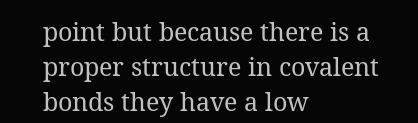point but because there is a proper structure in covalent bonds they have a low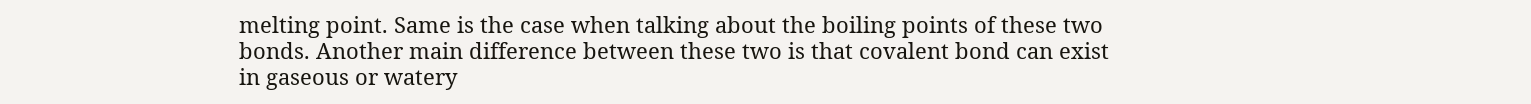melting point. Same is the case when talking about the boiling points of these two bonds. Another main difference between these two is that covalent bond can exist in gaseous or watery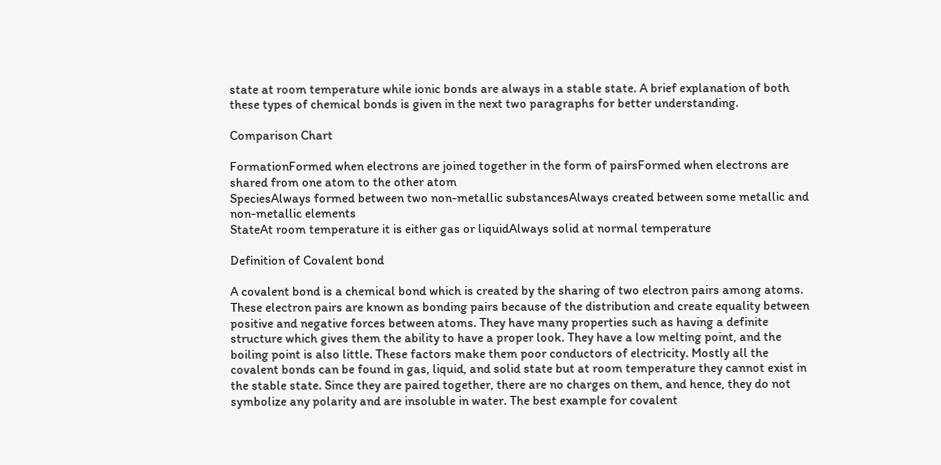state at room temperature while ionic bonds are always in a stable state. A brief explanation of both these types of chemical bonds is given in the next two paragraphs for better understanding.

Comparison Chart

FormationFormed when electrons are joined together in the form of pairsFormed when electrons are shared from one atom to the other atom
SpeciesAlways formed between two non-metallic substancesAlways created between some metallic and non-metallic elements
StateAt room temperature it is either gas or liquidAlways solid at normal temperature

Definition of Covalent bond

A covalent bond is a chemical bond which is created by the sharing of two electron pairs among atoms. These electron pairs are known as bonding pairs because of the distribution and create equality between positive and negative forces between atoms. They have many properties such as having a definite structure which gives them the ability to have a proper look. They have a low melting point, and the boiling point is also little. These factors make them poor conductors of electricity. Mostly all the covalent bonds can be found in gas, liquid, and solid state but at room temperature they cannot exist in the stable state. Since they are paired together, there are no charges on them, and hence, they do not symbolize any polarity and are insoluble in water. The best example for covalent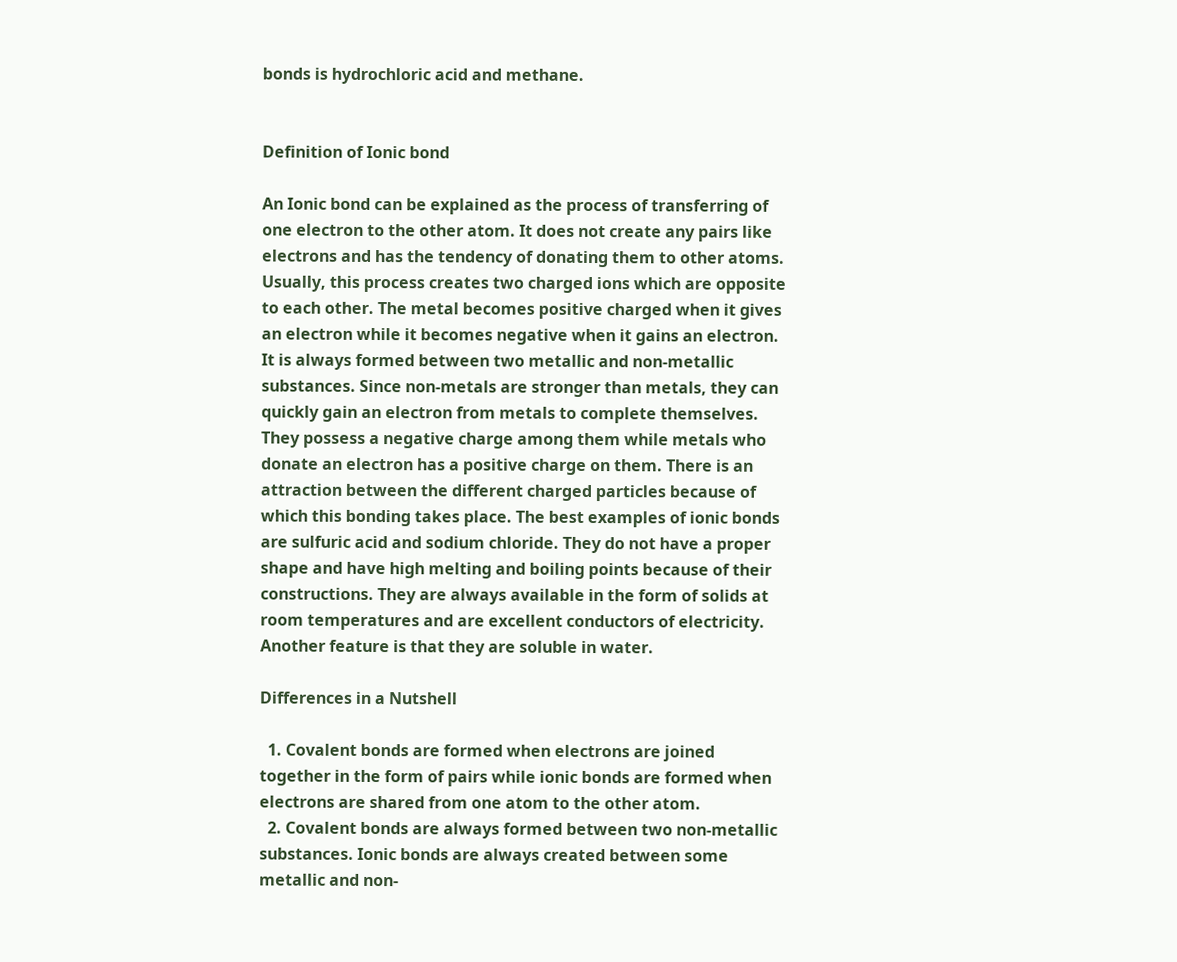bonds is hydrochloric acid and methane.


Definition of Ionic bond

An Ionic bond can be explained as the process of transferring of one electron to the other atom. It does not create any pairs like electrons and has the tendency of donating them to other atoms. Usually, this process creates two charged ions which are opposite to each other. The metal becomes positive charged when it gives an electron while it becomes negative when it gains an electron. It is always formed between two metallic and non-metallic substances. Since non-metals are stronger than metals, they can quickly gain an electron from metals to complete themselves. They possess a negative charge among them while metals who donate an electron has a positive charge on them. There is an attraction between the different charged particles because of which this bonding takes place. The best examples of ionic bonds are sulfuric acid and sodium chloride. They do not have a proper shape and have high melting and boiling points because of their constructions. They are always available in the form of solids at room temperatures and are excellent conductors of electricity. Another feature is that they are soluble in water.

Differences in a Nutshell

  1. Covalent bonds are formed when electrons are joined together in the form of pairs while ionic bonds are formed when electrons are shared from one atom to the other atom.
  2. Covalent bonds are always formed between two non-metallic substances. Ionic bonds are always created between some metallic and non-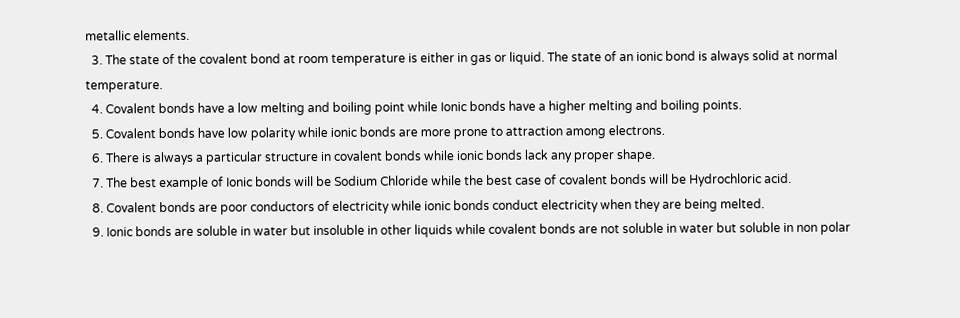metallic elements.
  3. The state of the covalent bond at room temperature is either in gas or liquid. The state of an ionic bond is always solid at normal temperature.
  4. Covalent bonds have a low melting and boiling point while Ionic bonds have a higher melting and boiling points.
  5. Covalent bonds have low polarity while ionic bonds are more prone to attraction among electrons.
  6. There is always a particular structure in covalent bonds while ionic bonds lack any proper shape.
  7. The best example of Ionic bonds will be Sodium Chloride while the best case of covalent bonds will be Hydrochloric acid.
  8. Covalent bonds are poor conductors of electricity while ionic bonds conduct electricity when they are being melted.
  9. Ionic bonds are soluble in water but insoluble in other liquids while covalent bonds are not soluble in water but soluble in non polar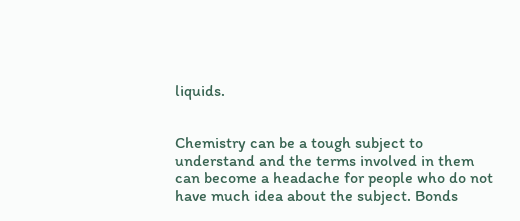liquids.


Chemistry can be a tough subject to understand and the terms involved in them can become a headache for people who do not have much idea about the subject. Bonds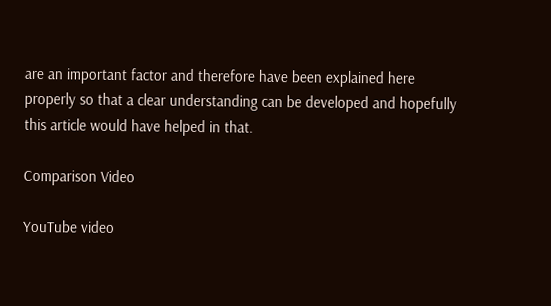are an important factor and therefore have been explained here properly so that a clear understanding can be developed and hopefully this article would have helped in that.

Comparison Video

YouTube video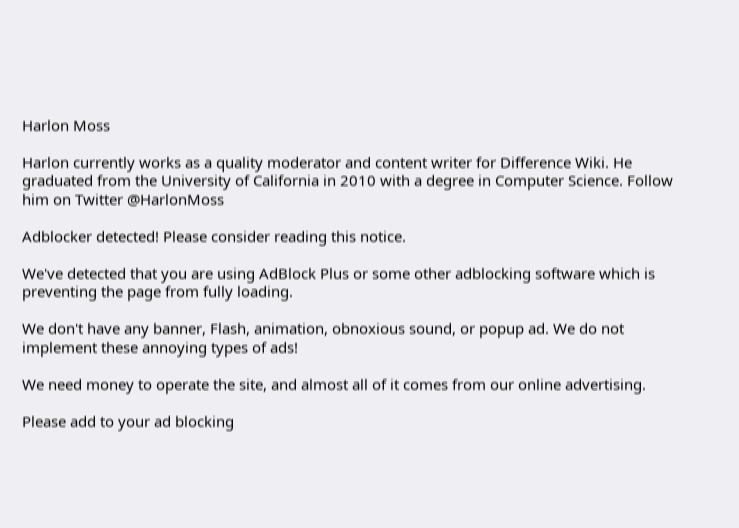Harlon Moss

Harlon currently works as a quality moderator and content writer for Difference Wiki. He graduated from the University of California in 2010 with a degree in Computer Science. Follow him on Twitter @HarlonMoss

Adblocker detected! Please consider reading this notice.

We've detected that you are using AdBlock Plus or some other adblocking software which is preventing the page from fully loading.

We don't have any banner, Flash, animation, obnoxious sound, or popup ad. We do not implement these annoying types of ads!

We need money to operate the site, and almost all of it comes from our online advertising.

Please add to your ad blocking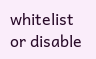whitelist or disable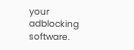your adblocking software.